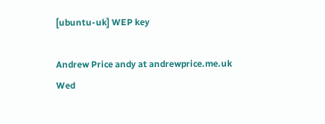[ubuntu-uk] WEP key

Andrew Price andy at andrewprice.me.uk
Wed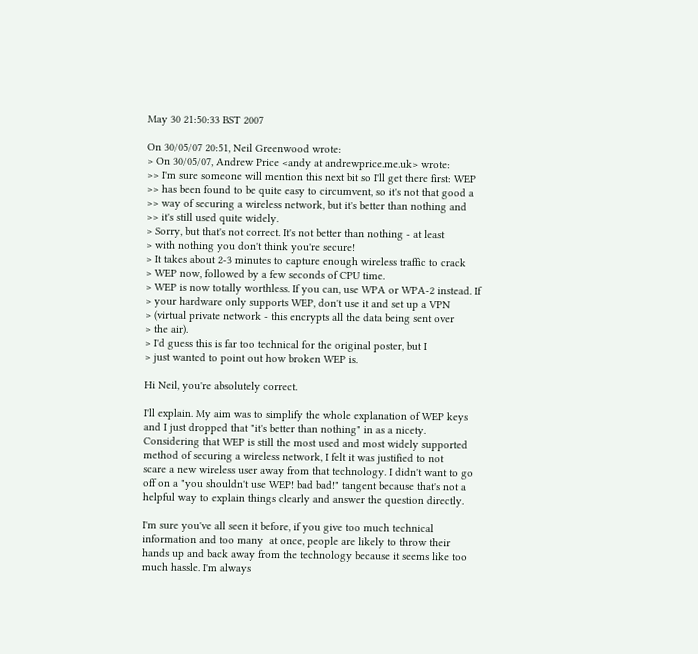May 30 21:50:33 BST 2007

On 30/05/07 20:51, Neil Greenwood wrote:
> On 30/05/07, Andrew Price <andy at andrewprice.me.uk> wrote:
>> I'm sure someone will mention this next bit so I'll get there first: WEP
>> has been found to be quite easy to circumvent, so it's not that good a
>> way of securing a wireless network, but it's better than nothing and
>> it's still used quite widely.
> Sorry, but that's not correct. It's not better than nothing - at least
> with nothing you don't think you're secure!
> It takes about 2-3 minutes to capture enough wireless traffic to crack
> WEP now, followed by a few seconds of CPU time.
> WEP is now totally worthless. If you can, use WPA or WPA-2 instead. If
> your hardware only supports WEP, don't use it and set up a VPN
> (virtual private network - this encrypts all the data being sent over
> the air).
> I'd guess this is far too technical for the original poster, but I
> just wanted to point out how broken WEP is.

Hi Neil, you're absolutely correct.

I'll explain. My aim was to simplify the whole explanation of WEP keys
and I just dropped that "it's better than nothing" in as a nicety.
Considering that WEP is still the most used and most widely supported
method of securing a wireless network, I felt it was justified to not
scare a new wireless user away from that technology. I didn't want to go
off on a "you shouldn't use WEP! bad bad!" tangent because that's not a
helpful way to explain things clearly and answer the question directly.

I'm sure you've all seen it before, if you give too much technical
information and too many  at once, people are likely to throw their
hands up and back away from the technology because it seems like too
much hassle. I'm always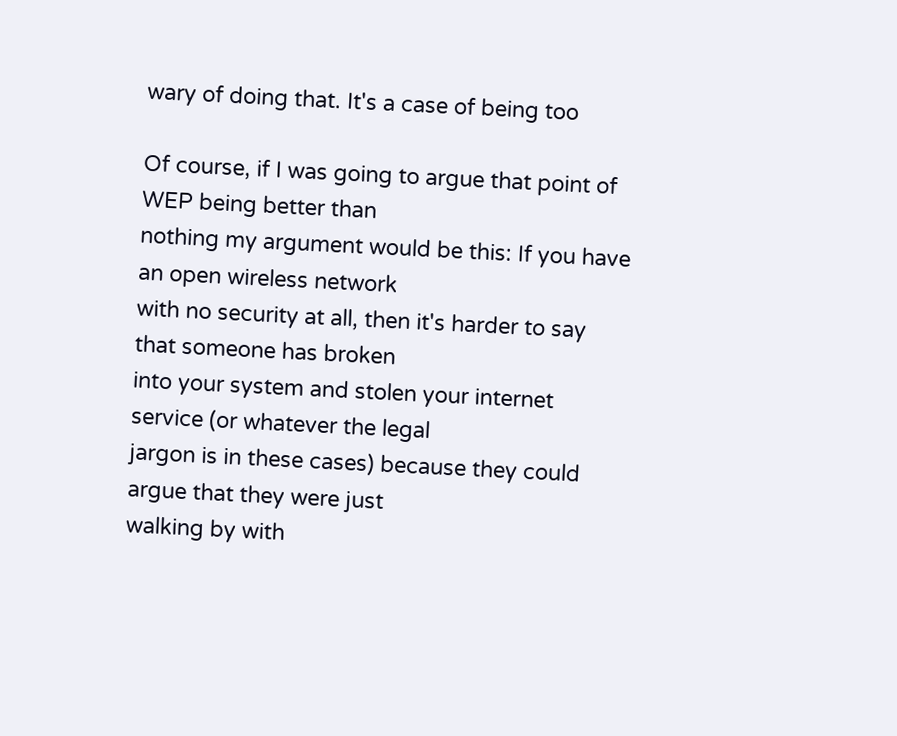wary of doing that. It's a case of being too

Of course, if I was going to argue that point of WEP being better than
nothing my argument would be this: If you have an open wireless network
with no security at all, then it's harder to say that someone has broken
into your system and stolen your internet service (or whatever the legal
jargon is in these cases) because they could argue that they were just
walking by with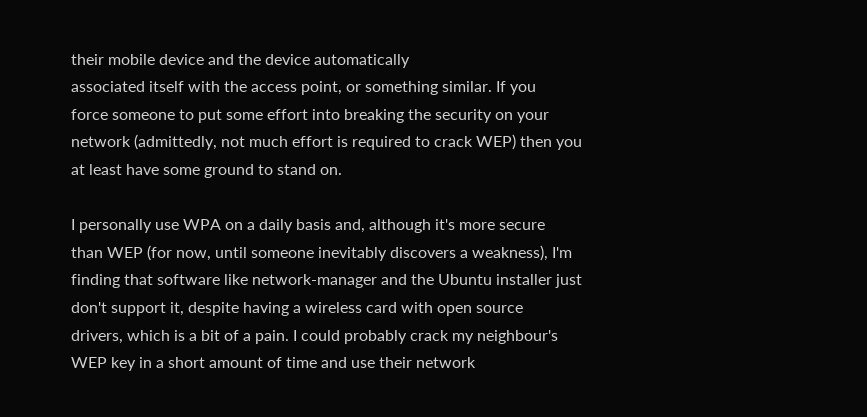their mobile device and the device automatically
associated itself with the access point, or something similar. If you
force someone to put some effort into breaking the security on your
network (admittedly, not much effort is required to crack WEP) then you
at least have some ground to stand on.

I personally use WPA on a daily basis and, although it's more secure
than WEP (for now, until someone inevitably discovers a weakness), I'm
finding that software like network-manager and the Ubuntu installer just
don't support it, despite having a wireless card with open source
drivers, which is a bit of a pain. I could probably crack my neighbour's
WEP key in a short amount of time and use their network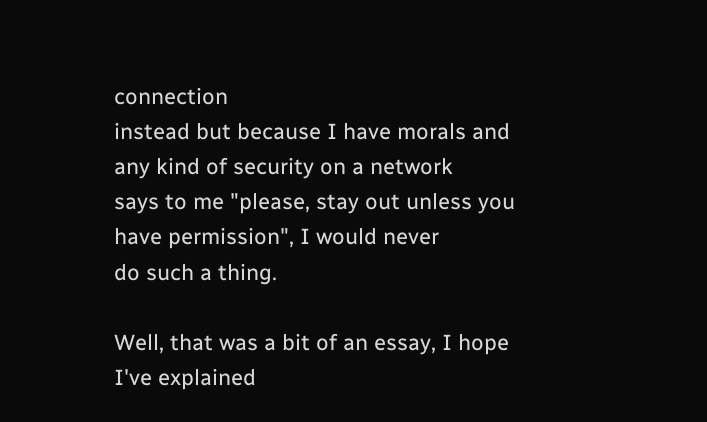connection
instead but because I have morals and any kind of security on a network
says to me "please, stay out unless you have permission", I would never
do such a thing.

Well, that was a bit of an essay, I hope I've explained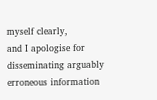myself clearly,
and I apologise for disseminating arguably erroneous information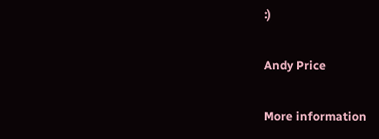:)

Andy Price

More information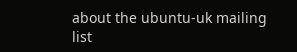about the ubuntu-uk mailing list